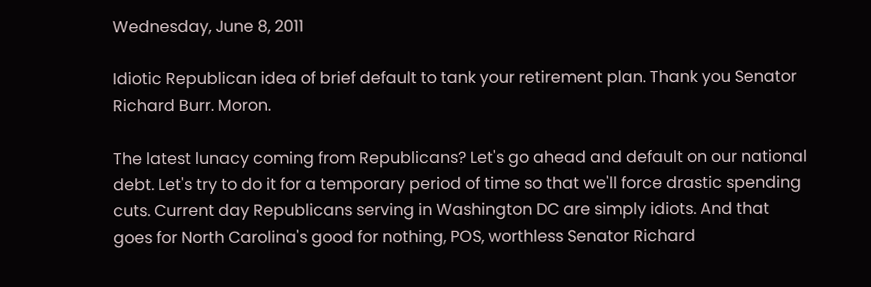Wednesday, June 8, 2011

Idiotic Republican idea of brief default to tank your retirement plan. Thank you Senator Richard Burr. Moron.

The latest lunacy coming from Republicans? Let's go ahead and default on our national debt. Let's try to do it for a temporary period of time so that we'll force drastic spending cuts. Current day Republicans serving in Washington DC are simply idiots. And that goes for North Carolina's good for nothing, POS, worthless Senator Richard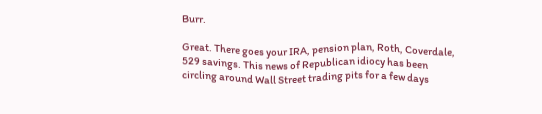Burr.

Great. There goes your IRA, pension plan, Roth, Coverdale, 529 savings. This news of Republican idiocy has been circling around Wall Street trading pits for a few days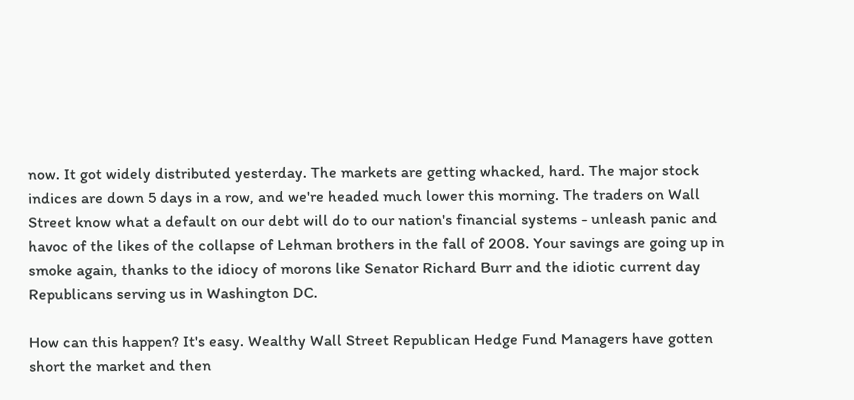now. It got widely distributed yesterday. The markets are getting whacked, hard. The major stock indices are down 5 days in a row, and we're headed much lower this morning. The traders on Wall Street know what a default on our debt will do to our nation's financial systems - unleash panic and havoc of the likes of the collapse of Lehman brothers in the fall of 2008. Your savings are going up in smoke again, thanks to the idiocy of morons like Senator Richard Burr and the idiotic current day Republicans serving us in Washington DC.

How can this happen? It's easy. Wealthy Wall Street Republican Hedge Fund Managers have gotten short the market and then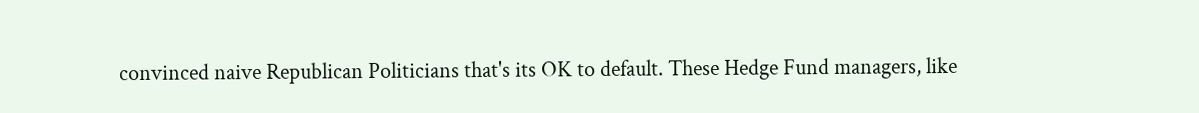convinced naive Republican Politicians that's its OK to default. These Hedge Fund managers, like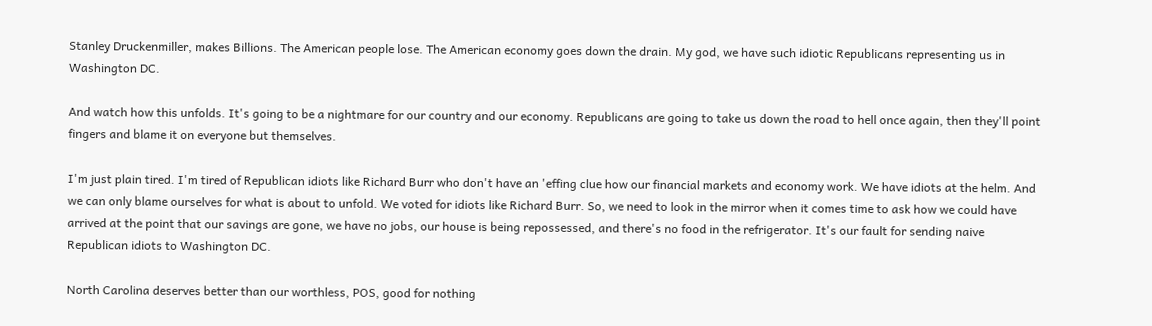Stanley Druckenmiller, makes Billions. The American people lose. The American economy goes down the drain. My god, we have such idiotic Republicans representing us in Washington DC.

And watch how this unfolds. It's going to be a nightmare for our country and our economy. Republicans are going to take us down the road to hell once again, then they'll point fingers and blame it on everyone but themselves.

I'm just plain tired. I'm tired of Republican idiots like Richard Burr who don't have an 'effing clue how our financial markets and economy work. We have idiots at the helm. And we can only blame ourselves for what is about to unfold. We voted for idiots like Richard Burr. So, we need to look in the mirror when it comes time to ask how we could have arrived at the point that our savings are gone, we have no jobs, our house is being repossessed, and there's no food in the refrigerator. It's our fault for sending naive Republican idiots to Washington DC.

North Carolina deserves better than our worthless, POS, good for nothing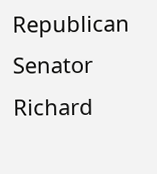Republican Senator Richard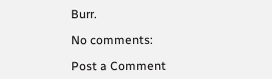Burr.

No comments:

Post a Comment